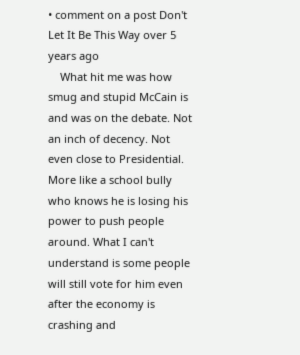• comment on a post Don't Let It Be This Way over 5 years ago
    What hit me was how smug and stupid McCain is and was on the debate. Not an inch of decency. Not even close to Presidential. More like a school bully who knows he is losing his power to push people around. What I can't understand is some people will still vote for him even after the economy is crashing and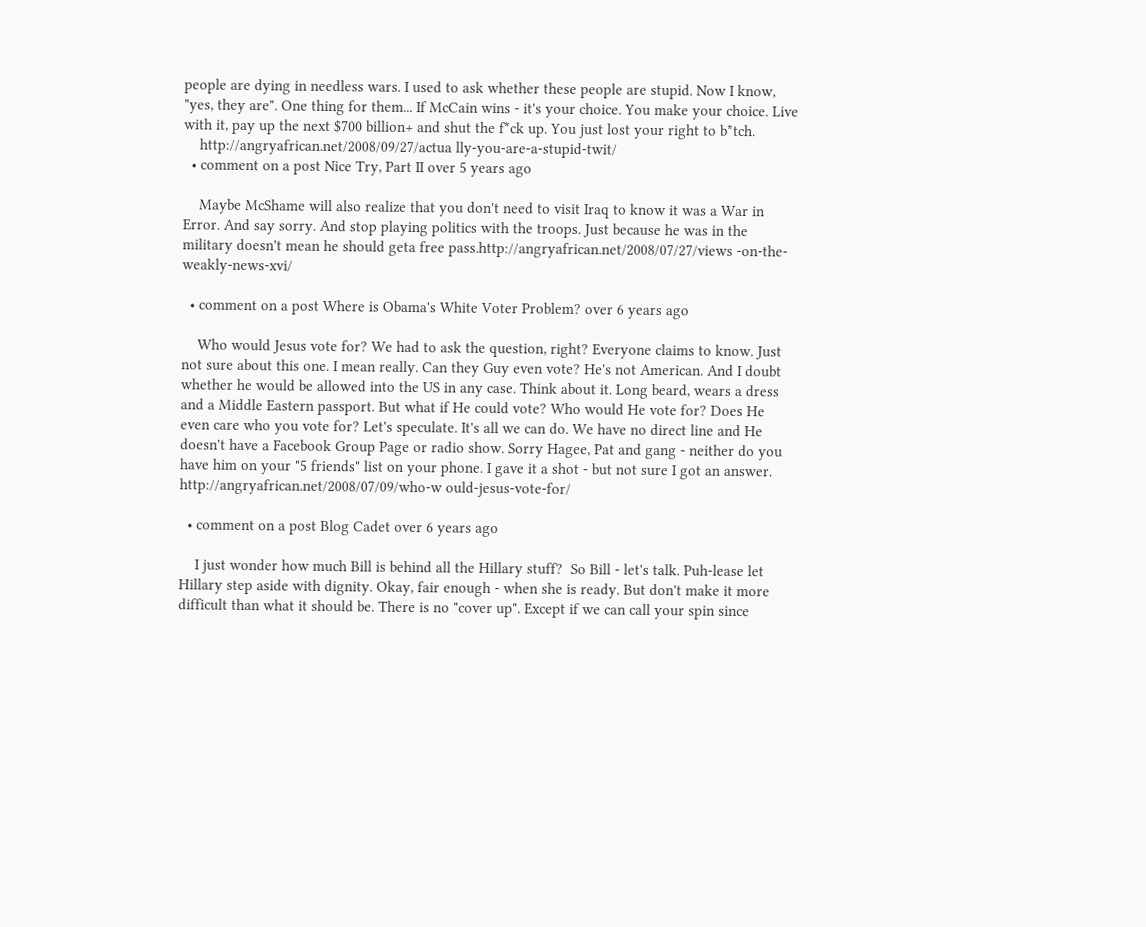people are dying in needless wars. I used to ask whether these people are stupid. Now I know, "yes, they are". One thing for them... If McCain wins - it's your choice. You make your choice. Live with it, pay up the next $700 billion+ and shut the f*ck up. You just lost your right to b*tch.
    http://angryafrican.net/2008/09/27/actua lly-you-are-a-stupid-twit/
  • comment on a post Nice Try, Part II over 5 years ago

    Maybe McShame will also realize that you don't need to visit Iraq to know it was a War in Error. And say sorry. And stop playing politics with the troops. Just because he was in the military doesn't mean he should geta free pass.http://angryafrican.net/2008/07/27/views -on-the-weakly-news-xvi/

  • comment on a post Where is Obama's White Voter Problem? over 6 years ago

    Who would Jesus vote for? We had to ask the question, right? Everyone claims to know. Just not sure about this one. I mean really. Can they Guy even vote? He's not American. And I doubt whether he would be allowed into the US in any case. Think about it. Long beard, wears a dress and a Middle Eastern passport. But what if He could vote? Who would He vote for? Does He even care who you vote for? Let's speculate. It's all we can do. We have no direct line and He doesn't have a Facebook Group Page or radio show. Sorry Hagee, Pat and gang - neither do you have him on your "5 friends" list on your phone. I gave it a shot - but not sure I got an answer. http://angryafrican.net/2008/07/09/who-w ould-jesus-vote-for/

  • comment on a post Blog Cadet over 6 years ago

    I just wonder how much Bill is behind all the Hillary stuff?  So Bill - let's talk. Puh-lease let Hillary step aside with dignity. Okay, fair enough - when she is ready. But don't make it more difficult than what it should be. There is no "cover up". Except if we can call your spin since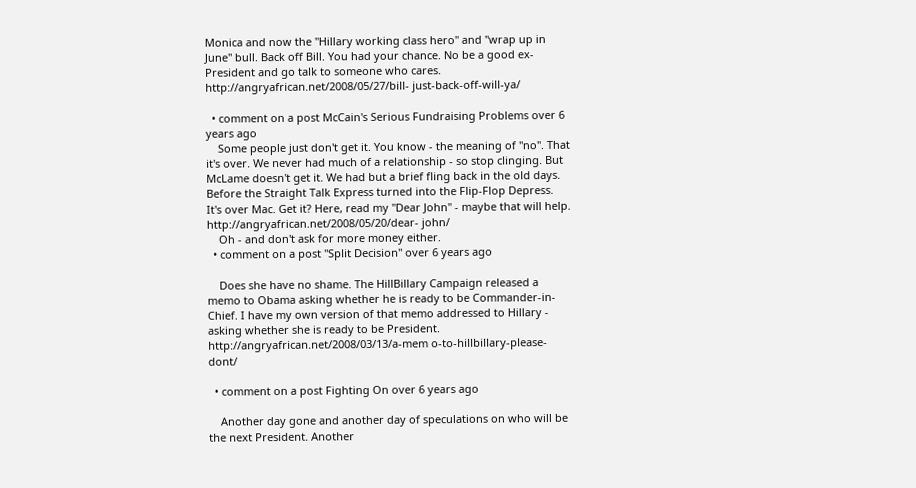Monica and now the "Hillary working class hero" and "wrap up in June" bull. Back off Bill. You had your chance. No be a good ex-President and go talk to someone who cares. http://angryafrican.net/2008/05/27/bill- just-back-off-will-ya/

  • comment on a post McCain's Serious Fundraising Problems over 6 years ago
    Some people just don't get it. You know - the meaning of "no". That it's over. We never had much of a relationship - so stop clinging. But McLame doesn't get it. We had but a brief fling back in the old days. Before the Straight Talk Express turned into the Flip-Flop Depress. It's over Mac. Get it? Here, read my "Dear John" - maybe that will help.  http://angryafrican.net/2008/05/20/dear- john/
    Oh - and don't ask for more money either.
  • comment on a post "Split Decision" over 6 years ago

    Does she have no shame. The HillBillary Campaign released a memo to Obama asking whether he is ready to be Commander-in-Chief. I have my own version of that memo addressed to Hillary - asking whether she is ready to be President. http://angryafrican.net/2008/03/13/a-mem o-to-hillbillary-please-dont/

  • comment on a post Fighting On over 6 years ago

    Another day gone and another day of speculations on who will be the next President. Another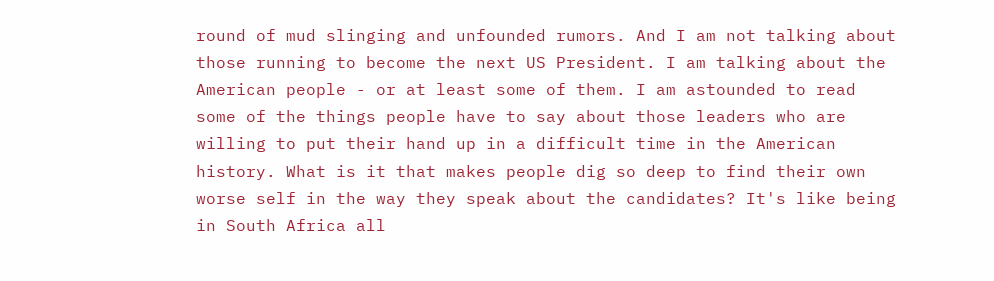round of mud slinging and unfounded rumors. And I am not talking about those running to become the next US President. I am talking about the American people - or at least some of them. I am astounded to read some of the things people have to say about those leaders who are willing to put their hand up in a difficult time in the American history. What is it that makes people dig so deep to find their own worse self in the way they speak about the candidates? It's like being in South Africa all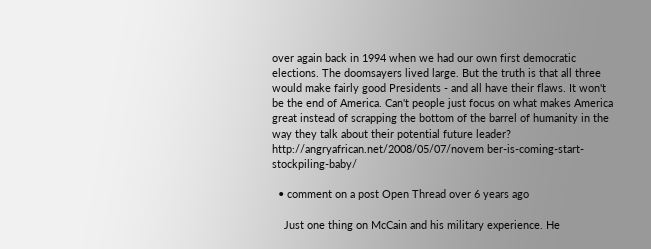over again back in 1994 when we had our own first democratic elections. The doomsayers lived large. But the truth is that all three would make fairly good Presidents - and all have their flaws. It won't be the end of America. Can't people just focus on what makes America great instead of scrapping the bottom of the barrel of humanity in the way they talk about their potential future leader? http://angryafrican.net/2008/05/07/novem ber-is-coming-start-stockpiling-baby/

  • comment on a post Open Thread over 6 years ago

    Just one thing on McCain and his military experience. He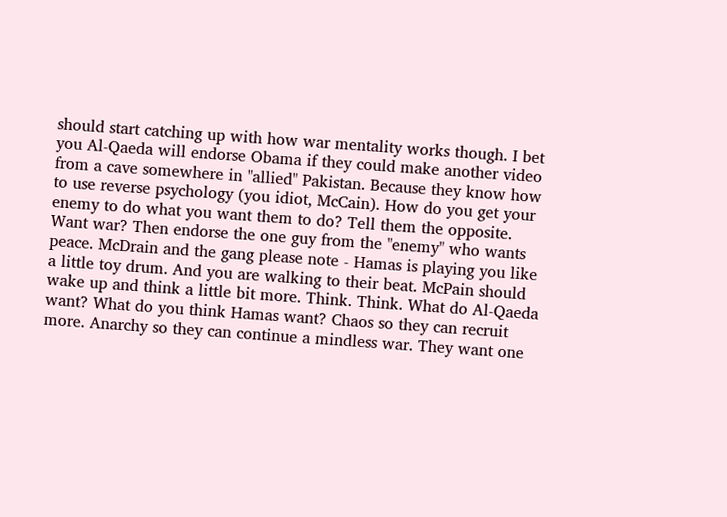should start catching up with how war mentality works though. I bet you Al-Qaeda will endorse Obama if they could make another video from a cave somewhere in "allied" Pakistan. Because they know how to use reverse psychology (you idiot, McCain). How do you get your enemy to do what you want them to do? Tell them the opposite. Want war? Then endorse the one guy from the "enemy" who wants peace. McDrain and the gang please note - Hamas is playing you like a little toy drum. And you are walking to their beat. McPain should wake up and think a little bit more. Think. Think. What do Al-Qaeda want? What do you think Hamas want? Chaos so they can recruit more. Anarchy so they can continue a mindless war. They want one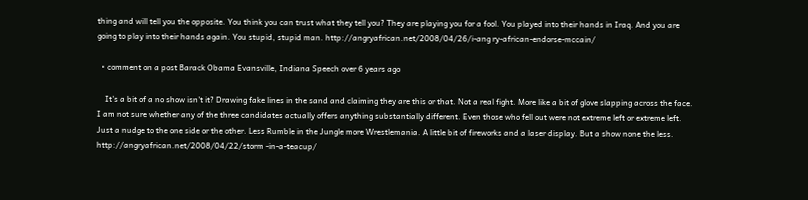thing and will tell you the opposite. You think you can trust what they tell you? They are playing you for a fool. You played into their hands in Iraq. And you are going to play into their hands again. You stupid, stupid man. http://angryafrican.net/2008/04/26/i-ang ry-african-endorse-mccain/

  • comment on a post Barack Obama Evansville, Indiana Speech over 6 years ago

    It's a bit of a no show isn't it? Drawing fake lines in the sand and claiming they are this or that. Not a real fight. More like a bit of glove slapping across the face. I am not sure whether any of the three candidates actually offers anything substantially different. Even those who fell out were not extreme left or extreme left. Just a nudge to the one side or the other. Less Rumble in the Jungle more Wrestlemania. A little bit of fireworks and a laser display. But a show none the less. http://angryafrican.net/2008/04/22/storm -in-a-teacup/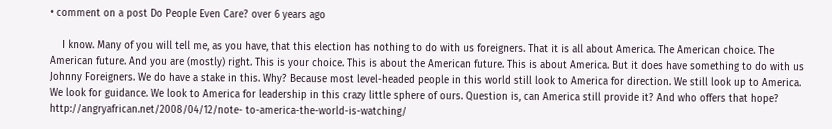• comment on a post Do People Even Care? over 6 years ago

    I know. Many of you will tell me, as you have, that this election has nothing to do with us foreigners. That it is all about America. The American choice. The American future. And you are (mostly) right. This is your choice. This is about the American future. This is about America. But it does have something to do with us Johnny Foreigners. We do have a stake in this. Why? Because most level-headed people in this world still look to America for direction. We still look up to America. We look for guidance. We look to America for leadership in this crazy little sphere of ours. Question is, can America still provide it? And who offers that hope? http://angryafrican.net/2008/04/12/note- to-america-the-world-is-watching/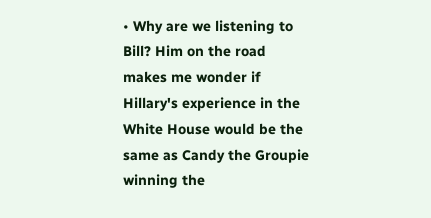• Why are we listening to Bill? Him on the road makes me wonder if Hillary's experience in the White House would be the same as Candy the Groupie winning the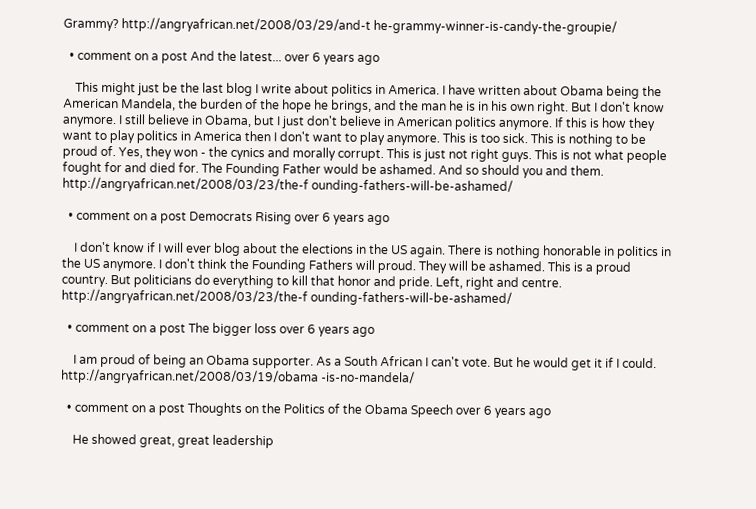Grammy? http://angryafrican.net/2008/03/29/and-t he-grammy-winner-is-candy-the-groupie/

  • comment on a post And the latest... over 6 years ago

    This might just be the last blog I write about politics in America. I have written about Obama being the American Mandela, the burden of the hope he brings, and the man he is in his own right. But I don't know anymore. I still believe in Obama, but I just don't believe in American politics anymore. If this is how they want to play politics in America then I don't want to play anymore. This is too sick. This is nothing to be proud of. Yes, they won - the cynics and morally corrupt. This is just not right guys. This is not what people fought for and died for. The Founding Father would be ashamed. And so should you and them. http://angryafrican.net/2008/03/23/the-f ounding-fathers-will-be-ashamed/

  • comment on a post Democrats Rising over 6 years ago

    I don't know if I will ever blog about the elections in the US again. There is nothing honorable in politics in the US anymore. I don't think the Founding Fathers will proud. They will be ashamed. This is a proud country. But politicians do everything to kill that honor and pride. Left, right and centre. http://angryafrican.net/2008/03/23/the-f ounding-fathers-will-be-ashamed/

  • comment on a post The bigger loss over 6 years ago

    I am proud of being an Obama supporter. As a South African I can't vote. But he would get it if I could. http://angryafrican.net/2008/03/19/obama -is-no-mandela/

  • comment on a post Thoughts on the Politics of the Obama Speech over 6 years ago

    He showed great, great leadership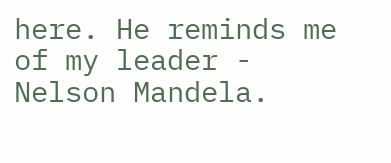here. He reminds me of my leader - Nelson Mandela.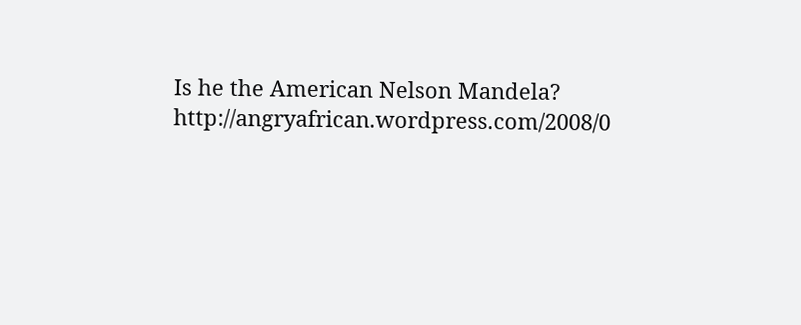Is he the American Nelson Mandela? http://angryafrican.wordpress.com/2008/0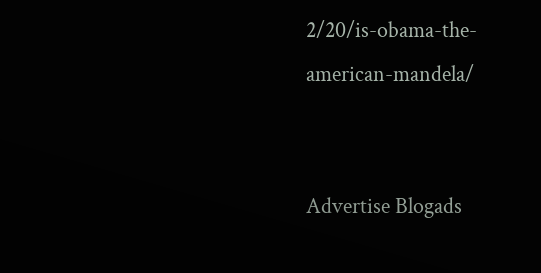2/20/is-obama-the-american-mandela/


Advertise Blogads